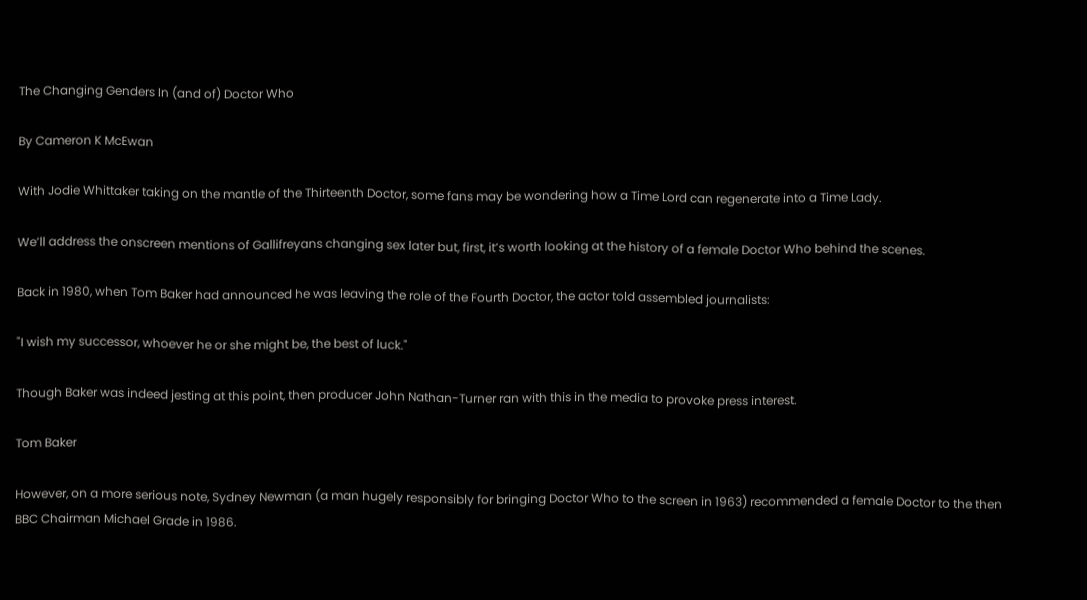The Changing Genders In (and of) Doctor Who

By Cameron K McEwan

With Jodie Whittaker taking on the mantle of the Thirteenth Doctor, some fans may be wondering how a Time Lord can regenerate into a Time Lady.

We’ll address the onscreen mentions of Gallifreyans changing sex later but, first, it’s worth looking at the history of a female Doctor Who behind the scenes.

Back in 1980, when Tom Baker had announced he was leaving the role of the Fourth Doctor, the actor told assembled journalists:

"I wish my successor, whoever he or she might be, the best of luck."

Though Baker was indeed jesting at this point, then producer John Nathan-Turner ran with this in the media to provoke press interest.

Tom Baker

However, on a more serious note, Sydney Newman (a man hugely responsibly for bringing Doctor Who to the screen in 1963) recommended a female Doctor to the then BBC Chairman Michael Grade in 1986.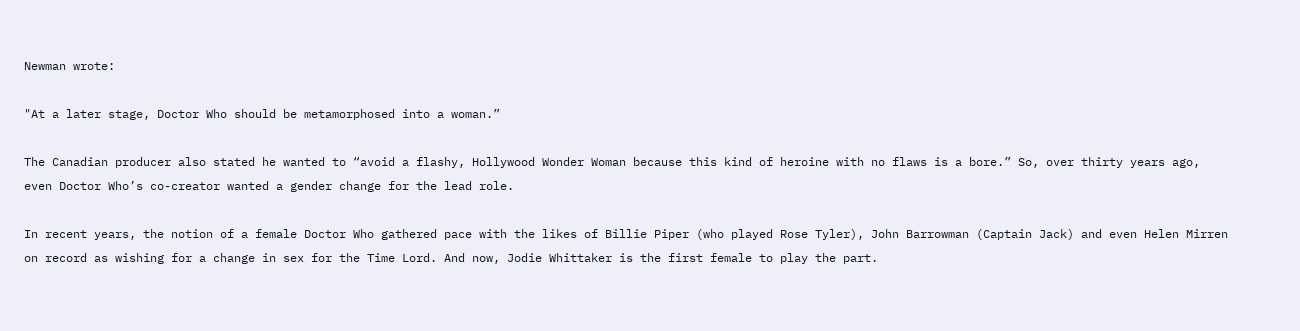Newman wrote:

"At a later stage, Doctor Who should be metamorphosed into a woman.”

The Canadian producer also stated he wanted to “avoid a flashy, Hollywood Wonder Woman because this kind of heroine with no flaws is a bore.” So, over thirty years ago, even Doctor Who’s co-creator wanted a gender change for the lead role.

In recent years, the notion of a female Doctor Who gathered pace with the likes of Billie Piper (who played Rose Tyler), John Barrowman (Captain Jack) and even Helen Mirren on record as wishing for a change in sex for the Time Lord. And now, Jodie Whittaker is the first female to play the part.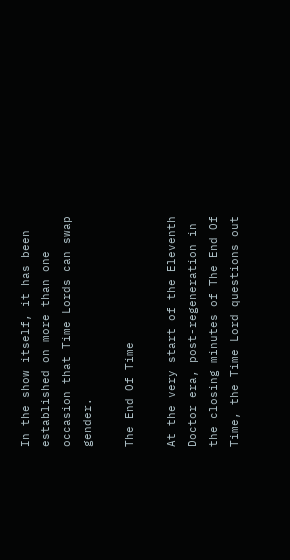In the show itself, it has been established on more than one occasion that Time Lords can swap gender.

The End Of Time

At the very start of the Eleventh Doctor era, post-regeneration in the closing minutes of The End Of Time, the Time Lord questions out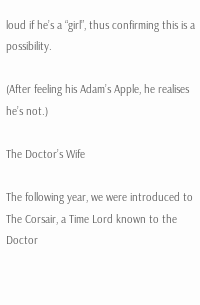loud if he’s a “girl”, thus confirming this is a possibility.

(After feeling his Adam’s Apple, he realises he’s not.)

The Doctor’s Wife

The following year, we were introduced to The Corsair, a Time Lord known to the Doctor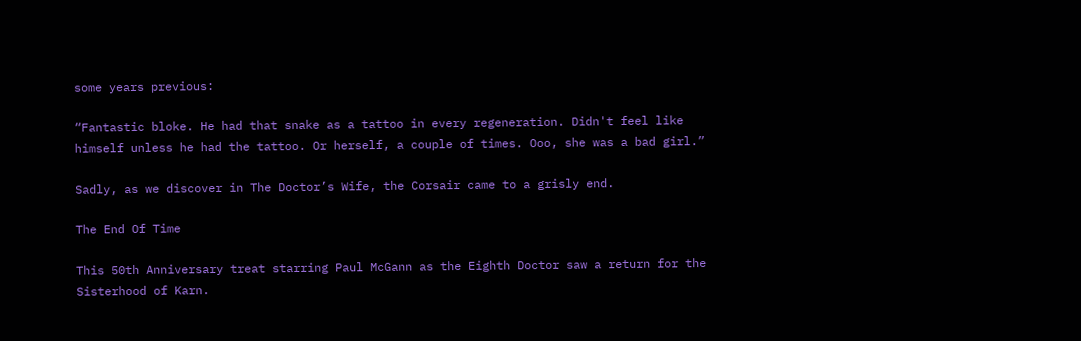some years previous:

“Fantastic bloke. He had that snake as a tattoo in every regeneration. Didn't feel like himself unless he had the tattoo. Or herself, a couple of times. Ooo, she was a bad girl.”

Sadly, as we discover in The Doctor’s Wife, the Corsair came to a grisly end.

The End Of Time

This 50th Anniversary treat starring Paul McGann as the Eighth Doctor saw a return for the Sisterhood of Karn.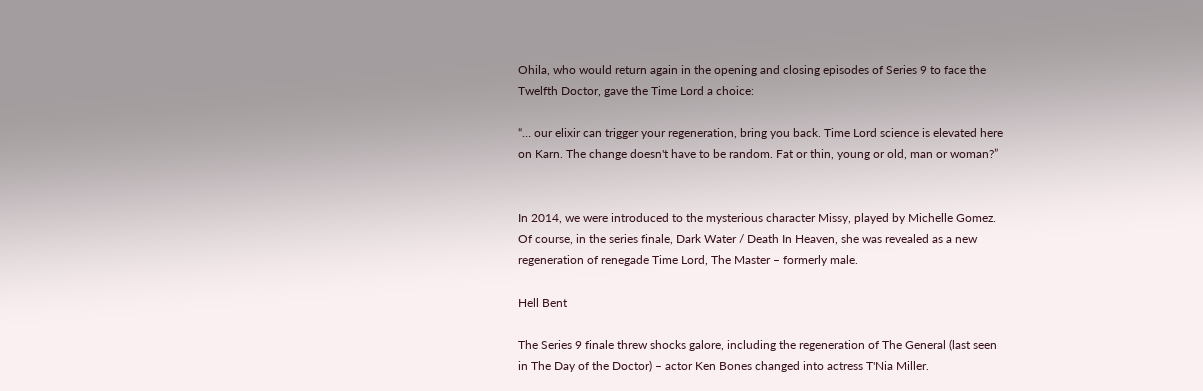Ohila, who would return again in the opening and closing episodes of Series 9 to face the Twelfth Doctor, gave the Time Lord a choice:

“… our elixir can trigger your regeneration, bring you back. Time Lord science is elevated here on Karn. The change doesn't have to be random. Fat or thin, young or old, man or woman?”


In 2014, we were introduced to the mysterious character Missy, played by Michelle Gomez. Of course, in the series finale, Dark Water / Death In Heaven, she was revealed as a new regeneration of renegade Time Lord, The Master – formerly male.

Hell Bent

The Series 9 finale threw shocks galore, including the regeneration of The General (last seen in The Day of the Doctor) – actor Ken Bones changed into actress T'Nia Miller.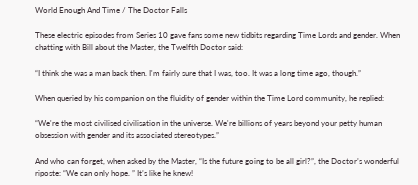World Enough And Time / The Doctor Falls

These electric episodes from Series 10 gave fans some new tidbits regarding Time Lords and gender. When chatting with Bill about the Master, the Twelfth Doctor said:

“I think she was a man back then. I'm fairly sure that I was, too. It was a long time ago, though.”

When queried by his companion on the fluidity of gender within the Time Lord community, he replied:

“We're the most civilised civilisation in the universe. We're billions of years beyond your petty human obsession with gender and its associated stereotypes.”

And who can forget, when asked by the Master, “Is the future going to be all girl?”, the Doctor’s wonderful riposte: “We can only hope. ” It’s like he knew!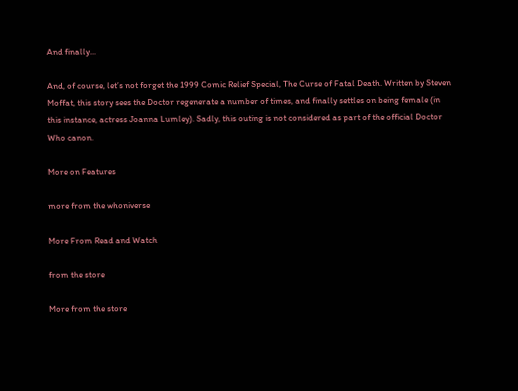And finally...

And, of course, let’s not forget the 1999 Comic Relief Special, The Curse of Fatal Death. Written by Steven Moffat, this story sees the Doctor regenerate a number of times, and finally settles on being female (in this instance, actress Joanna Lumley). Sadly, this outing is not considered as part of the official Doctor Who canon.

More on Features

more from the whoniverse

More From Read and Watch

from the store

More from the store